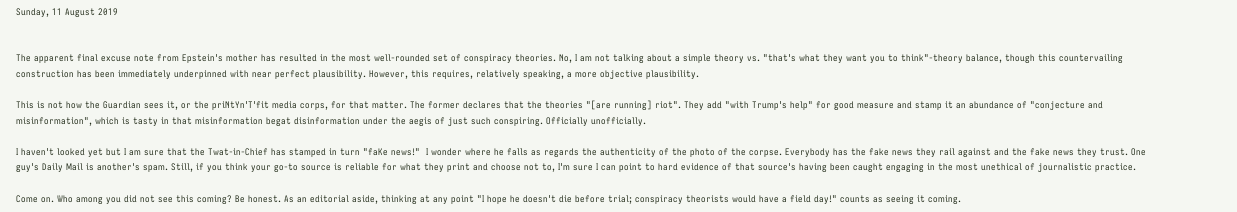Sunday, 11 August 2019


The apparent final excuse note from Epstein's mother has resulted in the most well-rounded set of conspiracy theories. No, I am not talking about a simple theory vs. "that's what they want you to think"-theory balance, though this countervailing construction has been immediately underpinned with near perfect plausibility. However, this requires, relatively speaking, a more objective plausibility.

This is not how the Guardian sees it, or the priNtYn'T'fit media corps, for that matter. The former declares that the theories "[are running] riot". They add "with Trump's help" for good measure and stamp it an abundance of "conjecture and misinformation", which is tasty in that misinformation begat disinformation under the aegis of just such conspiring. Officially unofficially.

I haven't looked yet but I am sure that the Twat-in-Chief has stamped in turn "faKe news!"  I wonder where he falls as regards the authenticity of the photo of the corpse. Everybody has the fake news they rail against and the fake news they trust. One guy's Daily Mail is another's spam. Still, if you think your go-to source is reliable for what they print and choose not to, I'm sure I can point to hard evidence of that source's having been caught engaging in the most unethical of journalistic practice.

Come on. Who among you did not see this coming? Be honest. As an editorial aside, thinking at any point "I hope he doesn't die before trial; conspiracy theorists would have a field day!" counts as seeing it coming.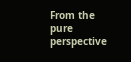From the pure perspective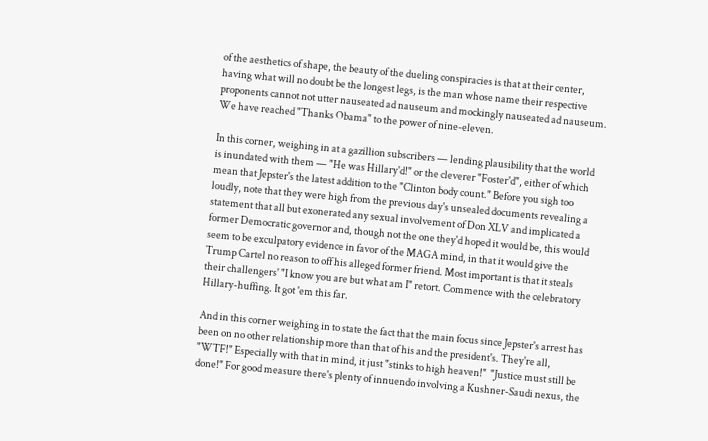of the aesthetics of shape, the beauty of the dueling conspiracies is that at their center, having what will no doubt be the longest legs, is the man whose name their respective proponents cannot not utter nauseated ad nauseum and mockingly nauseated ad nauseum. We have reached "Thanks Obama" to the power of nine-eleven.

In this corner, weighing in at a gazillion subscribers — lending plausibility that the world is inundated with them — "He was Hillary'd!" or the cleverer "Foster'd", either of which mean that Jepster's the latest addition to the "Clinton body count." Before you sigh too loudly, note that they were high from the previous day's unsealed documents revealing a statement that all but exonerated any sexual involvement of Don XLV and implicated a former Democratic governor and, though not the one they'd hoped it would be, this would seem to be exculpatory evidence in favor of the MAGA mind, in that it would give the Trump Cartel no reason to off his alleged former friend. Most important is that it steals their challengers' "I know you are but what am I" retort. Commence with the celebratory Hillary-huffing. It got 'em this far.

And in this corner weighing in to state the fact that the main focus since Jepster's arrest has been on no other relationship more than that of his and the president's. They're all, "WTF!" Especially with that in mind, it just "stinks to high heaven!"  "Justice must still be done!" For good measure there's plenty of innuendo involving a Kushner-Saudi nexus, the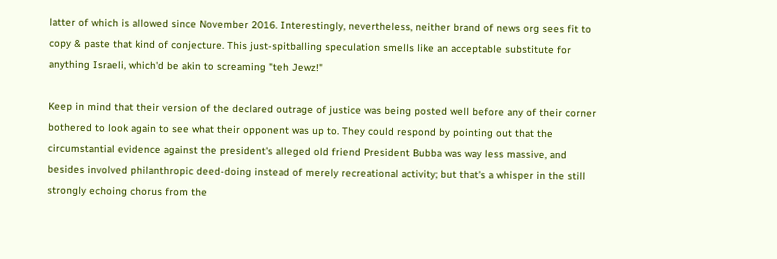latter of which is allowed since November 2016. Interestingly, nevertheless, neither brand of news org sees fit to copy & paste that kind of conjecture. This just-spitballing speculation smells like an acceptable substitute for anything Israeli, which'd be akin to screaming "teh Jewz!"

Keep in mind that their version of the declared outrage of justice was being posted well before any of their corner bothered to look again to see what their opponent was up to. They could respond by pointing out that the circumstantial evidence against the president's alleged old friend President Bubba was way less massive, and besides involved philanthropic deed-doing instead of merely recreational activity; but that's a whisper in the still strongly echoing chorus from the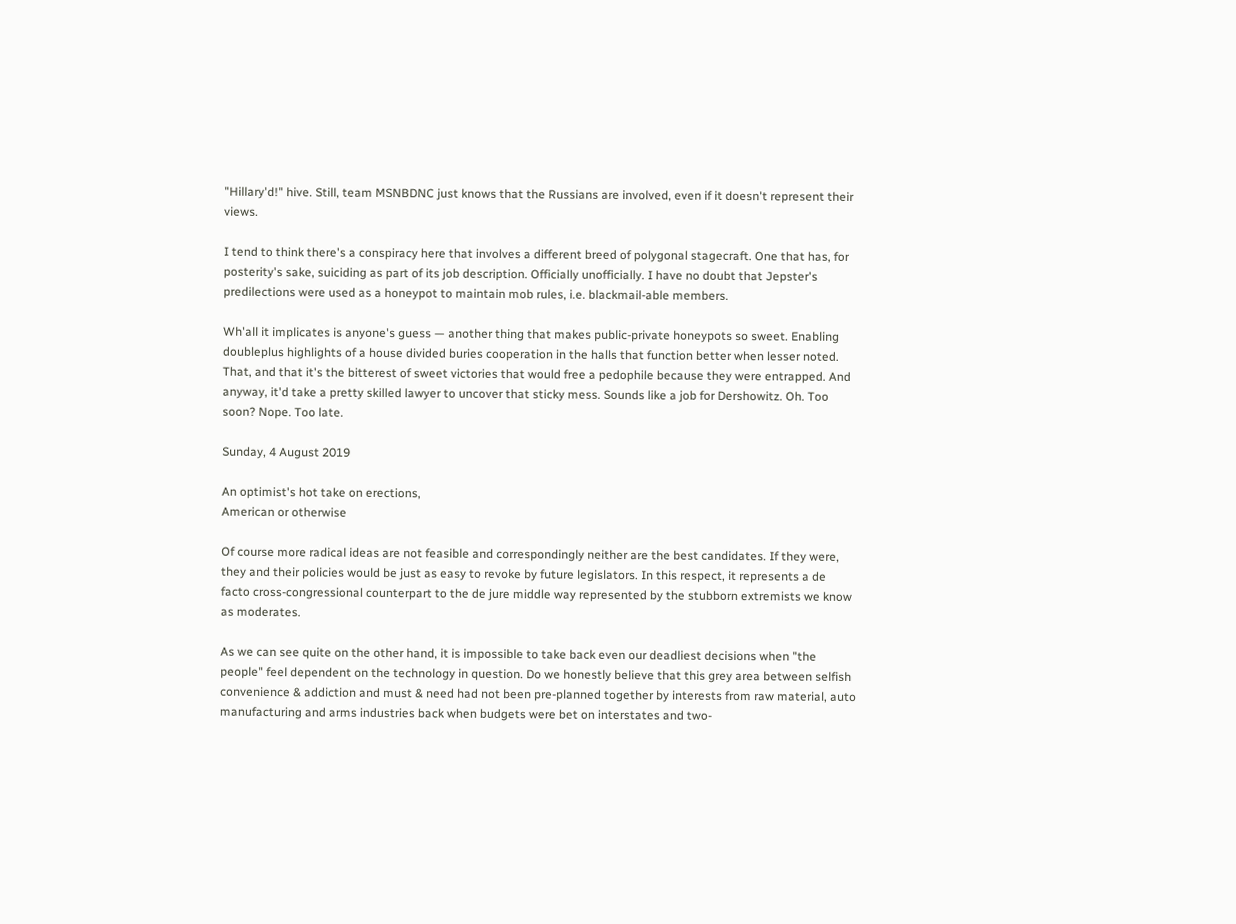"Hillary'd!" hive. Still, team MSNBDNC just knows that the Russians are involved, even if it doesn't represent their views.

I tend to think there's a conspiracy here that involves a different breed of polygonal stagecraft. One that has, for posterity's sake, suiciding as part of its job description. Officially unofficially. I have no doubt that Jepster's predilections were used as a honeypot to maintain mob rules, i.e. blackmail-able members.

Wh'all it implicates is anyone's guess — another thing that makes public-private honeypots so sweet. Enabling doubleplus highlights of a house divided buries cooperation in the halls that function better when lesser noted. That, and that it's the bitterest of sweet victories that would free a pedophile because they were entrapped. And anyway, it'd take a pretty skilled lawyer to uncover that sticky mess. Sounds like a job for Dershowitz. Oh. Too soon? Nope. Too late.

Sunday, 4 August 2019

An optimist's hot take on erections,
American or otherwise

Of course more radical ideas are not feasible and correspondingly neither are the best candidates. If they were, they and their policies would be just as easy to revoke by future legislators. In this respect, it represents a de facto cross-congressional counterpart to the de jure middle way represented by the stubborn extremists we know as moderates.

As we can see quite on the other hand, it is impossible to take back even our deadliest decisions when "the people" feel dependent on the technology in question. Do we honestly believe that this grey area between selfish convenience & addiction and must & need had not been pre-planned together by interests from raw material, auto manufacturing and arms industries back when budgets were bet on interstates and two-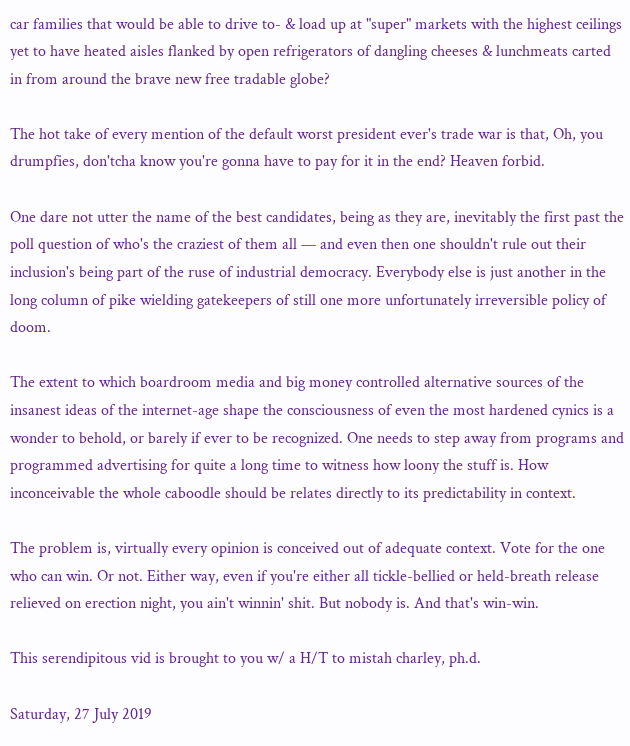car families that would be able to drive to- & load up at "super" markets with the highest ceilings yet to have heated aisles flanked by open refrigerators of dangling cheeses & lunchmeats carted in from around the brave new free tradable globe?

The hot take of every mention of the default worst president ever's trade war is that, Oh, you drumpfies, don'tcha know you're gonna have to pay for it in the end? Heaven forbid.

One dare not utter the name of the best candidates, being as they are, inevitably the first past the poll question of who's the craziest of them all — and even then one shouldn't rule out their inclusion's being part of the ruse of industrial democracy. Everybody else is just another in the long column of pike wielding gatekeepers of still one more unfortunately irreversible policy of doom.

The extent to which boardroom media and big money controlled alternative sources of the insanest ideas of the internet-age shape the consciousness of even the most hardened cynics is a wonder to behold, or barely if ever to be recognized. One needs to step away from programs and programmed advertising for quite a long time to witness how loony the stuff is. How inconceivable the whole caboodle should be relates directly to its predictability in context.

The problem is, virtually every opinion is conceived out of adequate context. Vote for the one who can win. Or not. Either way, even if you're either all tickle-bellied or held-breath release relieved on erection night, you ain't winnin' shit. But nobody is. And that's win-win.

This serendipitous vid is brought to you w/ a H/T to mistah charley, ph.d.

Saturday, 27 July 2019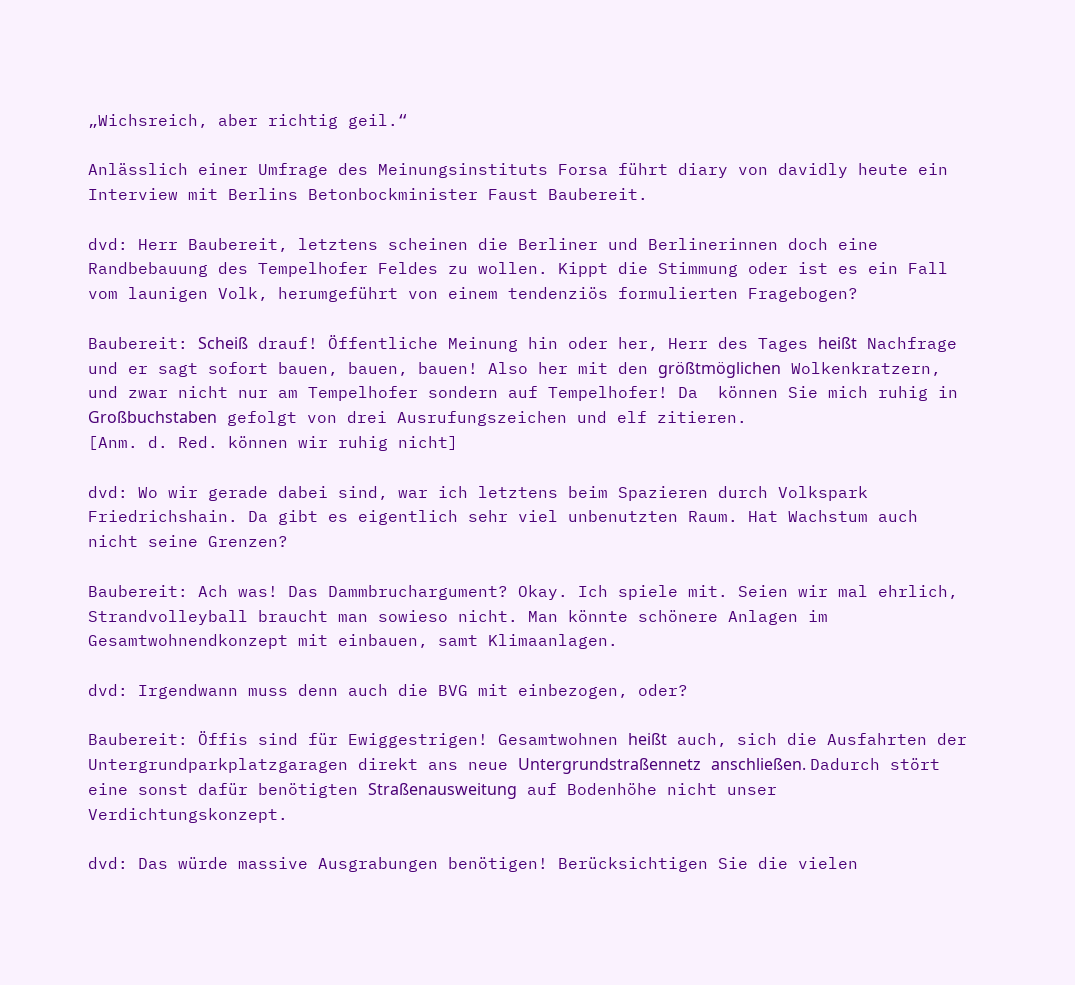„Wichsreich, aber richtig geil.“

Anlässlich einer Umfrage des Meinungsinstituts Forsa führt diary von davidly heute ein Interview mit Berlins Betonbockminister Faust Baubereit.

dvd: Herr Baubereit, letztens scheinen die Berliner und Berlinerinnen doch eine Randbebauung des Tempelhofer Feldes zu wollen. Kippt die Stimmung oder ist es ein Fall vom launigen Volk, herumgeführt von einem tendenziös formulierten Fragebogen?

Baubereit: Scheiß drauf! Öffentliche Meinung hin oder her, Herr des Tages heißt Nachfrage und er sagt sofort bauen, bauen, bauen! Also her mit den größtmöglichen Wolkenkratzern, und zwar nicht nur am Tempelhofer sondern auf Tempelhofer! Da  können Sie mich ruhig in Großbuchstaben gefolgt von drei Ausrufungszeichen und elf zitieren.
[Anm. d. Red. können wir ruhig nicht]

dvd: Wo wir gerade dabei sind, war ich letztens beim Spazieren durch Volkspark Friedrichshain. Da gibt es eigentlich sehr viel unbenutzten Raum. Hat Wachstum auch nicht seine Grenzen?

Baubereit: Ach was! Das Dammbruchargument? Okay. Ich spiele mit. Seien wir mal ehrlich, Strandvolleyball braucht man sowieso nicht. Man könnte schönere Anlagen im Gesamtwohnendkonzept mit einbauen, samt Klimaanlagen.

dvd: Irgendwann muss denn auch die BVG mit einbezogen, oder?

Baubereit: Öffis sind für Ewiggestrigen! Gesamtwohnen heißt auch, sich die Ausfahrten der Untergrundparkplatzgaragen direkt ans neue Untergrundstraßennetz anschließen. Dadurch stört eine sonst dafür benötigten Straßenausweitung auf Bodenhöhe nicht unser Verdichtungskonzept.

dvd: Das würde massive Ausgrabungen benötigen! Berücksichtigen Sie die vielen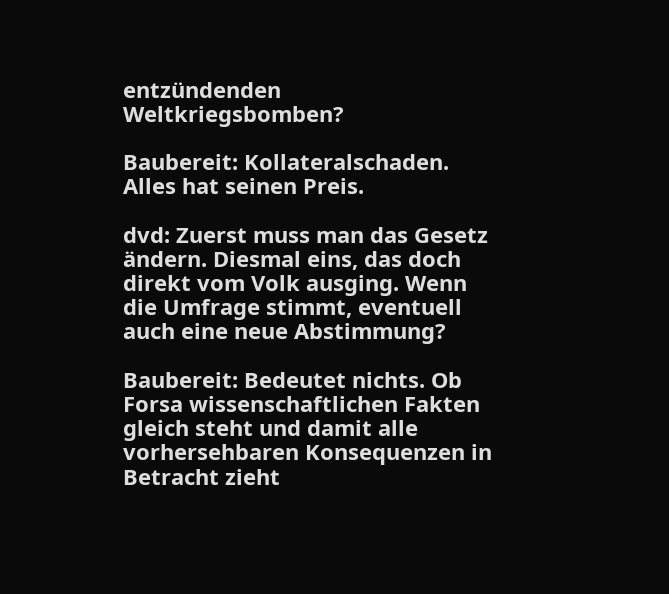entzündenden Weltkriegsbomben?

Baubereit: Kollateralschaden. Alles hat seinen Preis.

dvd: Zuerst muss man das Gesetz ändern. Diesmal eins, das doch direkt vom Volk ausging. Wenn die Umfrage stimmt, eventuell auch eine neue Abstimmung?

Baubereit: Bedeutet nichts. Ob Forsa wissenschaftlichen Fakten gleich steht und damit alle vorhersehbaren Konsequenzen in Betracht zieht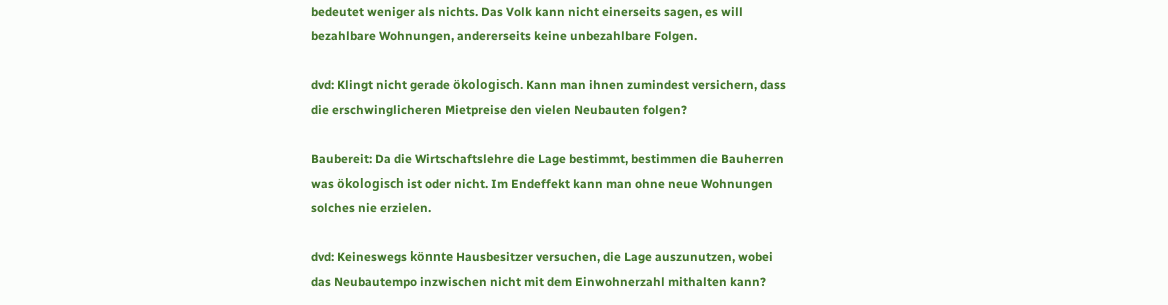bedeutet weniger als nichts. Das Volk kann nicht einerseits sagen, es will bezahlbare Wohnungen, andererseits keine unbezahlbare Folgen.

dvd: Klingt nicht gerade ökologisch. Kann man ihnen zumindest versichern, dass die erschwinglicheren Mietpreise den vielen Neubauten folgen?

Baubereit: Da die Wirtschaftslehre die Lage bestimmt, bestimmen die Bauherren was ökologisch ist oder nicht. Im Endeffekt kann man ohne neue Wohnungen solches nie erzielen.

dvd: Keineswegs könnte Hausbesitzer versuchen, die Lage auszunutzen, wobei das Neubautempo inzwischen nicht mit dem Einwohnerzahl mithalten kann?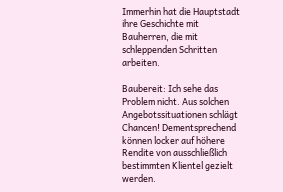Immerhin hat die Hauptstadt ihre Geschichte mit Bauherren, die mit schleppenden Schritten arbeiten.

Baubereit: Ich sehe das Problem nicht. Aus solchen Angebotssituationen schlägt Chancen! Dementsprechend können locker auf höhere Rendite von ausschließlich bestimmten Klientel gezielt werden.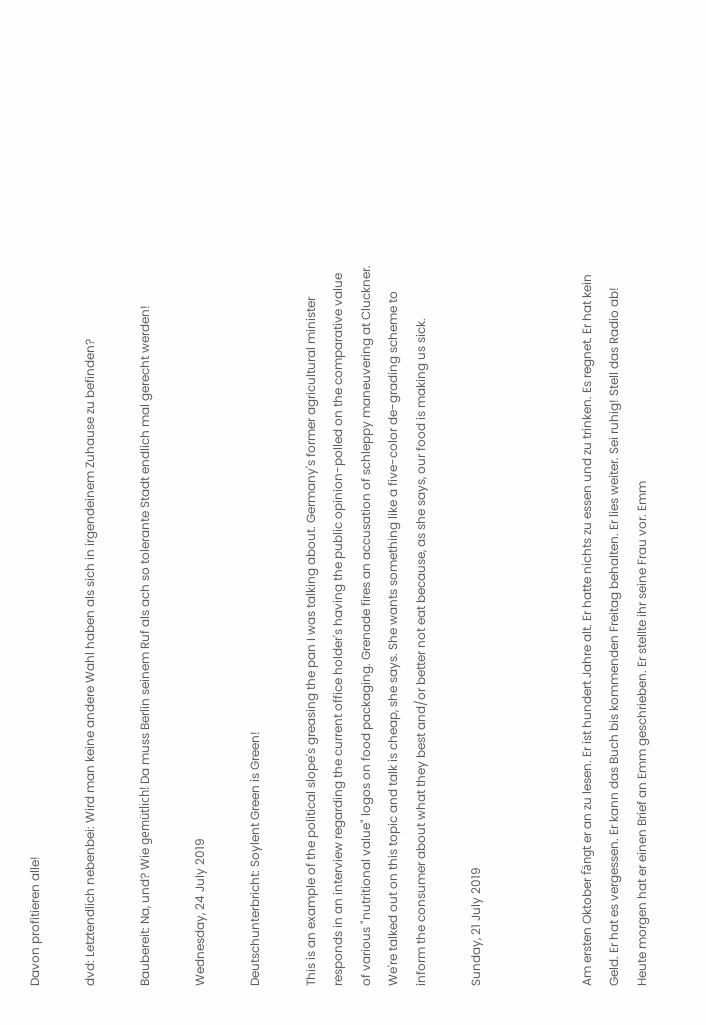Davon profitieren alle!

dvd: Letztendlich nebenbei: Wird man keine andere Wahl haben als sich in irgendeinem Zuhause zu befinden?

Baubereit: Na, und? Wie gemütlich! Da muss Berlin seinem Ruf als ach so tolerante Stadt endlich mal gerecht werden!

Wednesday, 24 July 2019

Deutschunterbricht: Soylent Green is Green!

This is an example of the political slope's greasing the pan I was talking about. Germany's former agricultural minister responds in an interview regarding the current office holder's having the public opinion-polled on the comparative value of various "nutritional value" logos on food packaging. Grenade fires an accusation of schleppy maneuvering at Cluckner. We're talked out on this topic and talk is cheap, she says. She wants something like a five-color de-grading scheme to inform the consumer about what they best and/or better not eat because, as she says, our food is making us sick.

Sunday, 21 July 2019



Am ersten Oktober fängt er an zu lesen. Er ist hundert Jahre alt. Er hatte nichts zu essen und zu trinken. Es regnet. Er hat kein Geld. Er hat es vergessen. Er kann das Buch bis kommenden Freitag behalten. Er lies weiter. Sei ruhig! Stell das Radio ab! Heute morgen hat er einen Brief an Emm geschrieben. Er stellte ihr seine Frau vor. Emm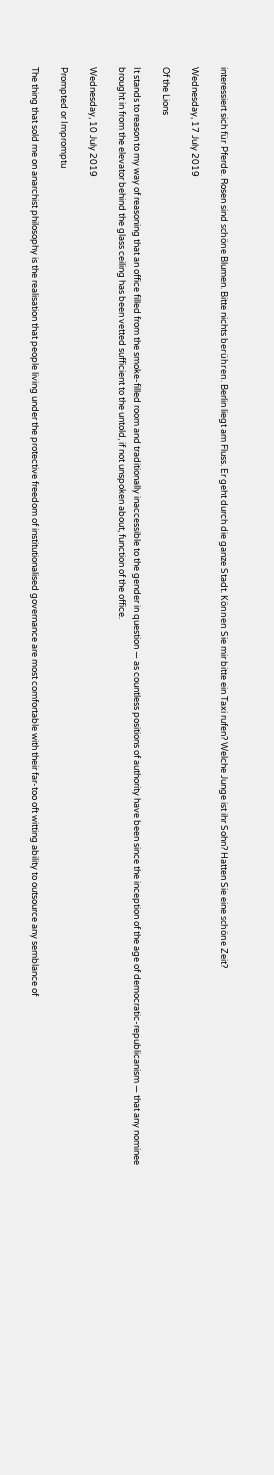interessiert sich für Pferde. Rosen sind schöne Blumen. Bitte nichts berühren. Berlin liegt am Fluss. Er geht durch die ganze Stadt. Können Sie mir bitte ein Taxi rufen? Welche Junge ist ihr Sohn? Hatten Sie eine schöne Zeit?

Wednesday, 17 July 2019

Of the Lions

It stands to reason to my way of reasoning that an office filled from the smoke-filled room and traditionally inaccessible to the gender in question — as countless positions of authority have been since the inception of the age of democratic-republicanism — that any nominee brought in from the elevator behind the glass ceiling has been vetted sufficient to the untold, if not unspoken about, function of the office.

Wednesday, 10 July 2019

Prompted or Impromptu

The thing that sold me on anarchist philosophy is the realisation that people living under the protective freedom of institutionalised governance are most comfortable with their far-too oft witting ability to outsource any semblance of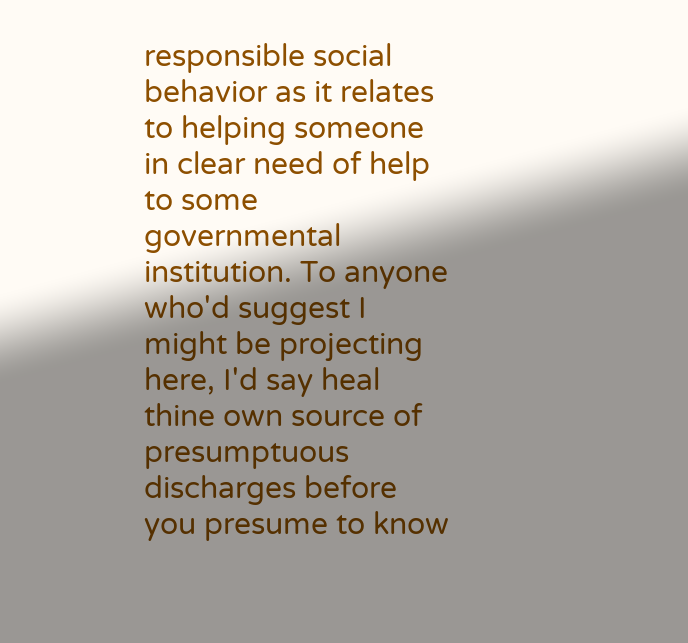responsible social behavior as it relates to helping someone in clear need of help to some governmental institution. To anyone who'd suggest I might be projecting here, I'd say heal thine own source of presumptuous discharges before you presume to know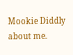Mookie Diddly about me.